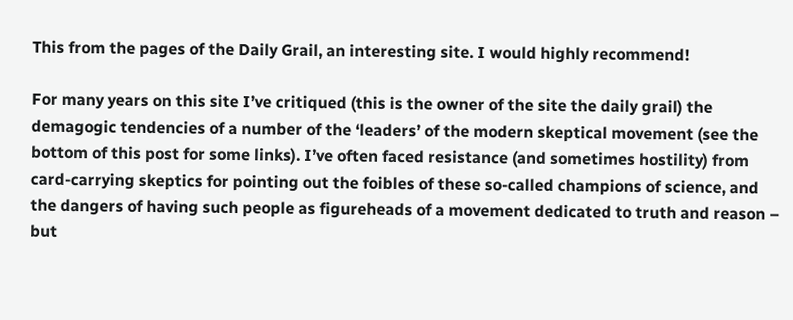This from the pages of the Daily Grail, an interesting site. I would highly recommend!

For many years on this site I’ve critiqued (this is the owner of the site the daily grail) the demagogic tendencies of a number of the ‘leaders’ of the modern skeptical movement (see the bottom of this post for some links). I’ve often faced resistance (and sometimes hostility) from card-carrying skeptics for pointing out the foibles of these so-called champions of science, and the dangers of having such people as figureheads of a movement dedicated to truth and reason – but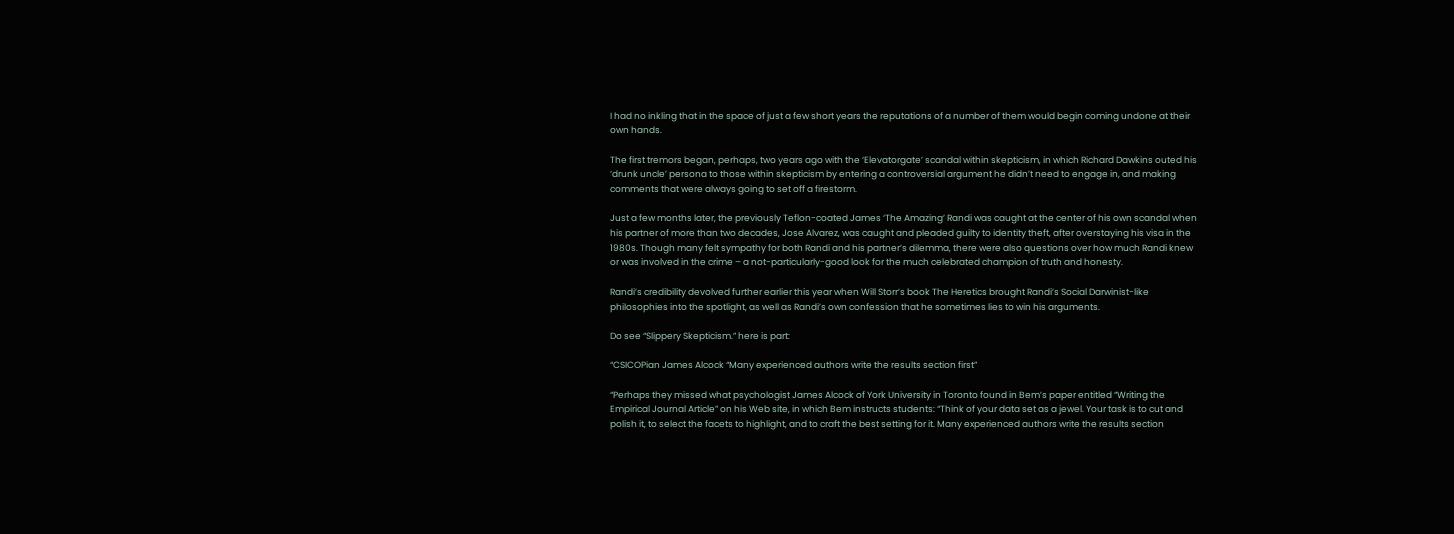I had no inkling that in the space of just a few short years the reputations of a number of them would begin coming undone at their own hands.

The first tremors began, perhaps, two years ago with the ‘Elevatorgate’ scandal within skepticism, in which Richard Dawkins outed his ‘drunk uncle’ persona to those within skepticism by entering a controversial argument he didn’t need to engage in, and making comments that were always going to set off a firestorm.

Just a few months later, the previously Teflon-coated James ‘The Amazing’ Randi was caught at the center of his own scandal when his partner of more than two decades, Jose Alvarez, was caught and pleaded guilty to identity theft, after overstaying his visa in the 1980s. Though many felt sympathy for both Randi and his partner’s dilemma, there were also questions over how much Randi knew or was involved in the crime – a not-particularly-good look for the much celebrated champion of truth and honesty.

Randi’s credibility devolved further earlier this year when Will Storr’s book The Heretics brought Randi’s Social Darwinist-like philosophies into the spotlight, as well as Randi’s own confession that he sometimes lies to win his arguments.

Do see “Slippery Skepticism.” here is part:

“CSICOPian James Alcock “Many experienced authors write the results section first”

“Perhaps they missed what psychologist James Alcock of York University in Toronto found in Bem’s paper entitled “Writing the Empirical Journal Article” on his Web site, in which Bem instructs students: “Think of your data set as a jewel. Your task is to cut and polish it, to select the facets to highlight, and to craft the best setting for it. Many experienced authors write the results section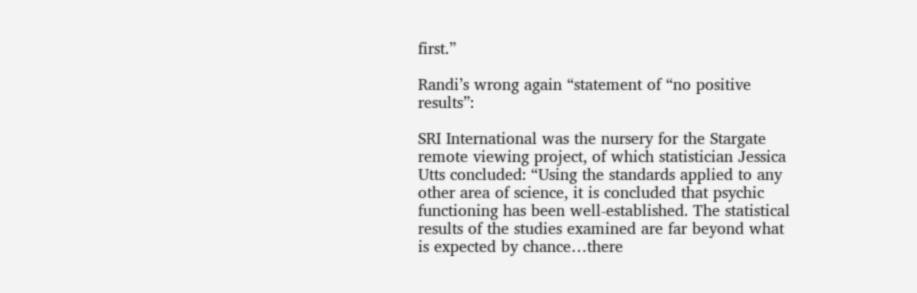first.”

Randi’s wrong again “statement of “no positive results”:

SRI International was the nursery for the Stargate remote viewing project, of which statistician Jessica Utts concluded: “Using the standards applied to any other area of science, it is concluded that psychic functioning has been well-established. The statistical results of the studies examined are far beyond what is expected by chance…there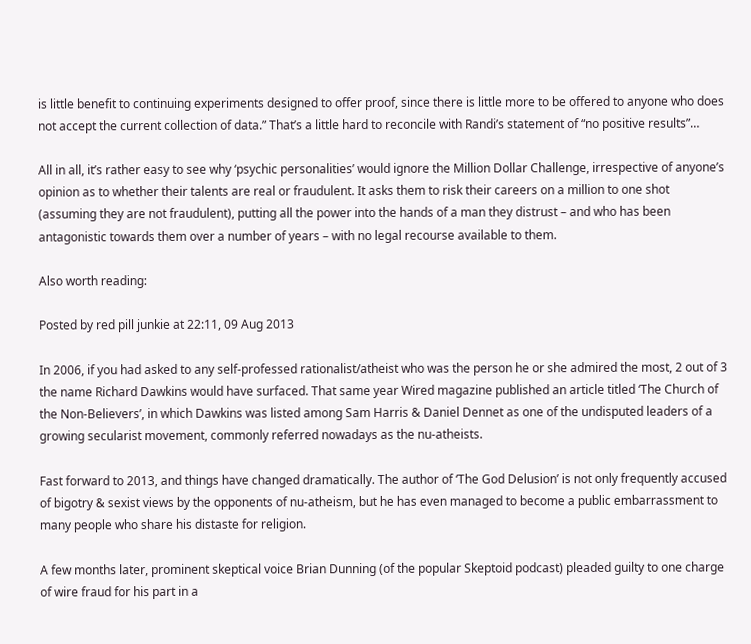is little benefit to continuing experiments designed to offer proof, since there is little more to be offered to anyone who does not accept the current collection of data.” That’s a little hard to reconcile with Randi’s statement of “no positive results”…

All in all, it’s rather easy to see why ‘psychic personalities’ would ignore the Million Dollar Challenge, irrespective of anyone’s opinion as to whether their talents are real or fraudulent. It asks them to risk their careers on a million to one shot (assuming they are not fraudulent), putting all the power into the hands of a man they distrust – and who has been antagonistic towards them over a number of years – with no legal recourse available to them.

Also worth reading:

Posted by red pill junkie at 22:11, 09 Aug 2013

In 2006, if you had asked to any self-professed rationalist/atheist who was the person he or she admired the most, 2 out of 3 the name Richard Dawkins would have surfaced. That same year Wired magazine published an article titled ‘The Church of the Non-Believers’, in which Dawkins was listed among Sam Harris & Daniel Dennet as one of the undisputed leaders of a growing secularist movement, commonly referred nowadays as the nu-atheists.

Fast forward to 2013, and things have changed dramatically. The author of ‘The God Delusion’ is not only frequently accused of bigotry & sexist views by the opponents of nu-atheism, but he has even managed to become a public embarrassment to many people who share his distaste for religion.

A few months later, prominent skeptical voice Brian Dunning (of the popular Skeptoid podcast) pleaded guilty to one charge of wire fraud for his part in a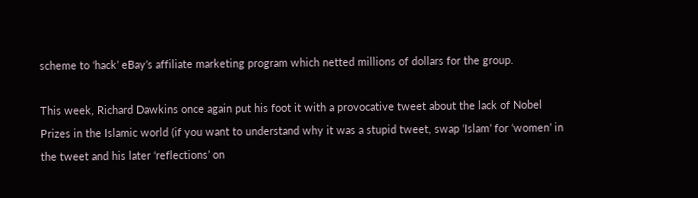scheme to ‘hack’ eBay’s affiliate marketing program which netted millions of dollars for the group.

This week, Richard Dawkins once again put his foot it with a provocative tweet about the lack of Nobel Prizes in the Islamic world (if you want to understand why it was a stupid tweet, swap ‘Islam’ for ‘women’ in the tweet and his later ‘reflections’ on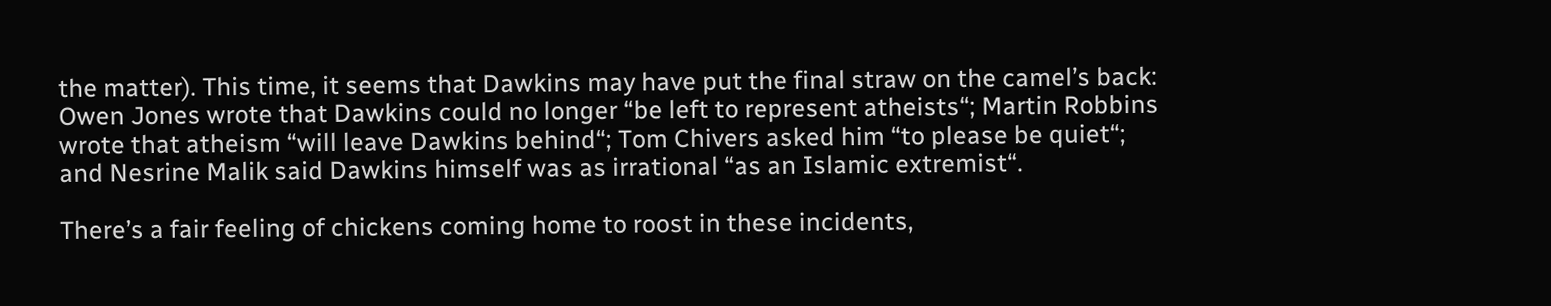the matter). This time, it seems that Dawkins may have put the final straw on the camel’s back: Owen Jones wrote that Dawkins could no longer “be left to represent atheists“; Martin Robbins wrote that atheism “will leave Dawkins behind“; Tom Chivers asked him “to please be quiet“; and Nesrine Malik said Dawkins himself was as irrational “as an Islamic extremist“.

There’s a fair feeling of chickens coming home to roost in these incidents,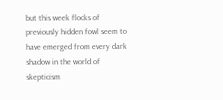but this week flocks of previously hidden fowl seem to have emerged from every dark shadow in the world of skepticism